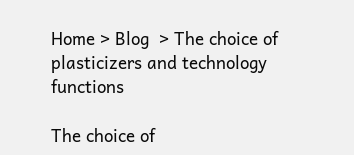Home > Blog  > The choice of plasticizers and technology functions

The choice of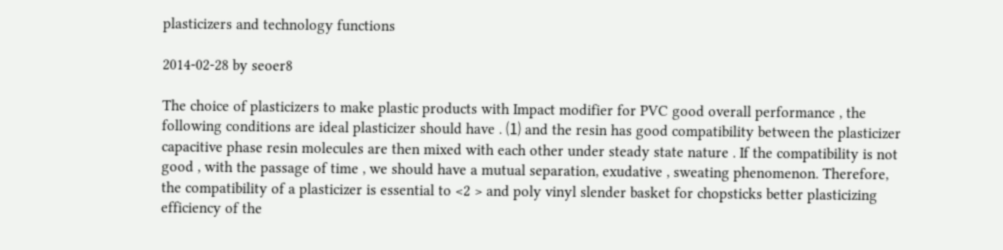plasticizers and technology functions

2014-02-28 by seoer8

The choice of plasticizers to make plastic products with Impact modifier for PVC good overall performance , the following conditions are ideal plasticizer should have . ⑴ and the resin has good compatibility between the plasticizer capacitive phase resin molecules are then mixed with each other under steady state nature . If the compatibility is not good , with the passage of time , we should have a mutual separation, exudative , sweating phenomenon. Therefore, the compatibility of a plasticizer is essential to <2 > and poly vinyl slender basket for chopsticks better plasticizing efficiency of the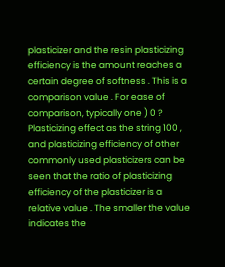plasticizer and the resin plasticizing efficiency is the amount reaches a certain degree of softness . This is a comparison value . For ease of comparison, typically one ) 0 ? Plasticizing effect as the string 100 , and plasticizing efficiency of other commonly used plasticizers can be seen that the ratio of plasticizing efficiency of the plasticizer is a relative value . The smaller the value indicates the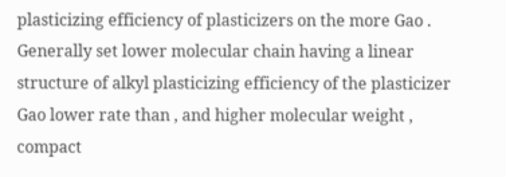plasticizing efficiency of plasticizers on the more Gao . Generally set lower molecular chain having a linear structure of alkyl plasticizing efficiency of the plasticizer
Gao lower rate than , and higher molecular weight , compact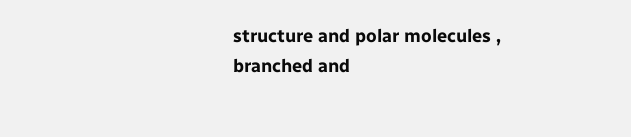structure and polar molecules , branched and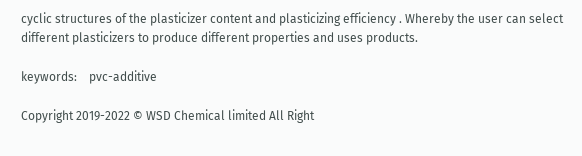cyclic structures of the plasticizer content and plasticizing efficiency . Whereby the user can select different plasticizers to produce different properties and uses products.

keywords:    pvc-additive

Copyright 2019-2022 © WSD Chemical limited All Right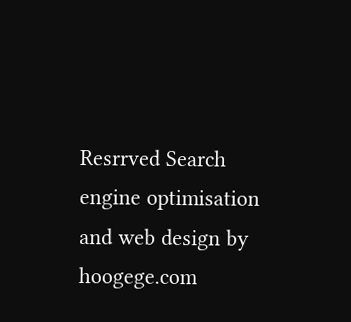Resrrved Search engine optimisation and web design by hoogege.com